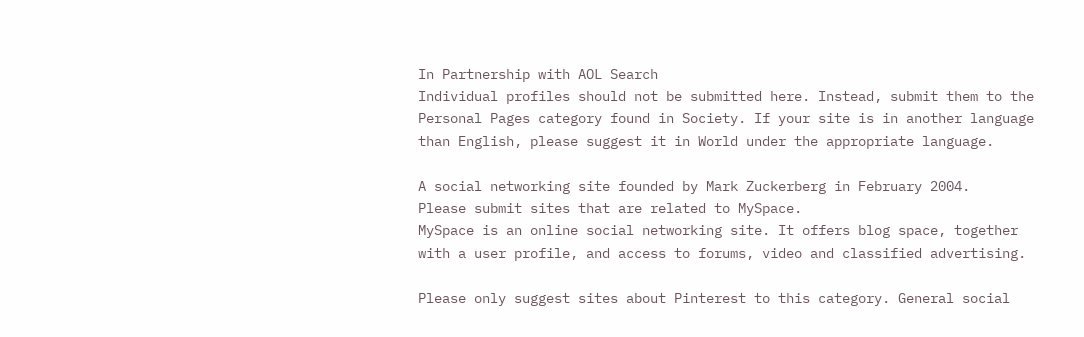In Partnership with AOL Search
Individual profiles should not be submitted here. Instead, submit them to the Personal Pages category found in Society. If your site is in another language than English, please suggest it in World under the appropriate language.

A social networking site founded by Mark Zuckerberg in February 2004.
Please submit sites that are related to MySpace.
MySpace is an online social networking site. It offers blog space, together with a user profile, and access to forums, video and classified advertising.

Please only suggest sites about Pinterest to this category. General social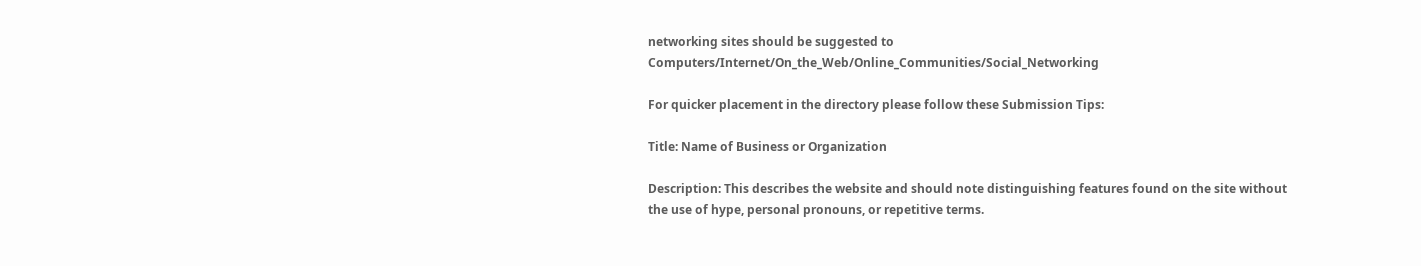networking sites should be suggested to Computers/Internet/On_the_Web/Online_Communities/Social_Networking

For quicker placement in the directory please follow these Submission Tips:

Title: Name of Business or Organization

Description: This describes the website and should note distinguishing features found on the site without the use of hype, personal pronouns, or repetitive terms.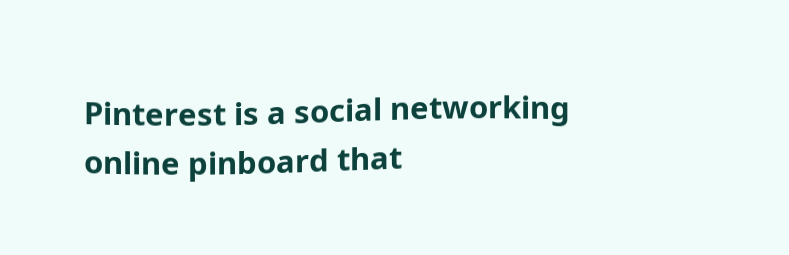Pinterest is a social networking online pinboard that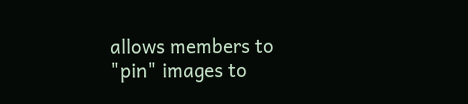allows members to "pin" images to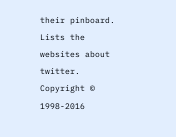their pinboard.
Lists the websites about twitter.
Copyright © 1998-2016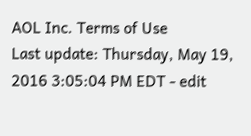AOL Inc. Terms of Use
Last update: Thursday, May 19, 2016 3:05:04 PM EDT - edit